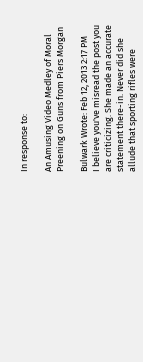In response to:

An Amusing Video Medley of Moral Preening on Guns from Piers Morgan

Bulwark Wrote: Feb 12, 2013 2:17 PM
I believe you've misread the post you are criticizing. She made an accurate statement there-in. Never did she allude that sporting rifles were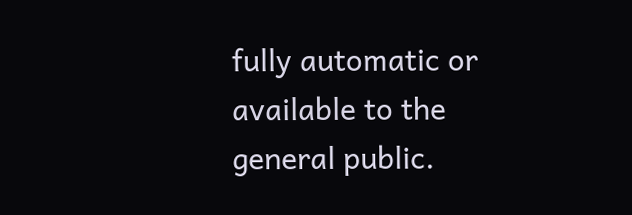fully automatic or available to the general public.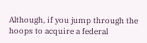Although, if you jump through the hoops to acquire a federal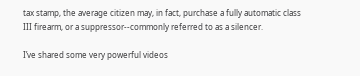tax stamp, the average citizen may, in fact, purchase a fully automatic class III firearm, or a suppressor--commonly referred to as a silencer.

I’ve shared some very powerful videos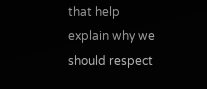that help explain why we should respect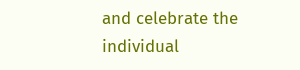and celebrate the individual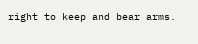right to keep and bear arms.